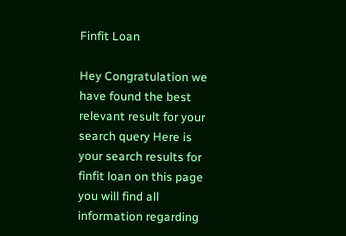Finfit Loan

Hey Congratulation we have found the best relevant result for your search query Here is your search results for finfit loan on this page you will find all information regarding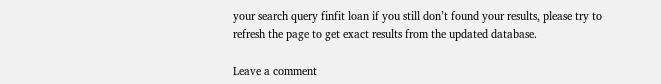your search query finfit loan if you still don’t found your results, please try to refresh the page to get exact results from the updated database.

Leave a comment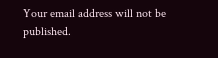Your email address will not be published.